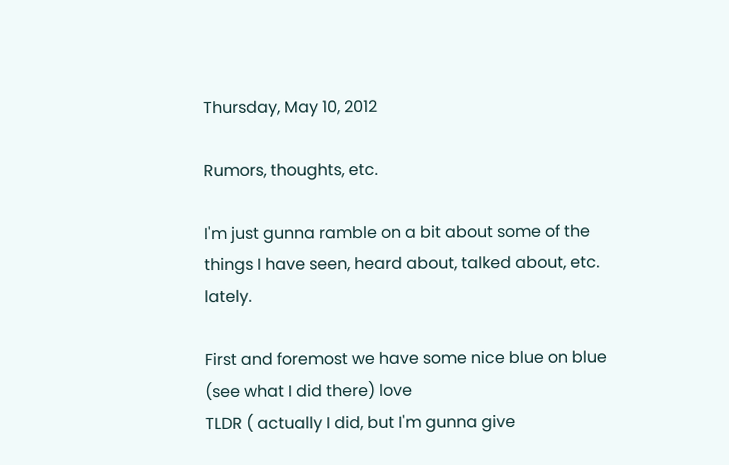Thursday, May 10, 2012

Rumors, thoughts, etc.

I'm just gunna ramble on a bit about some of the things I have seen, heard about, talked about, etc. lately.

First and foremost we have some nice blue on blue (see what I did there) love
TLDR ( actually I did, but I'm gunna give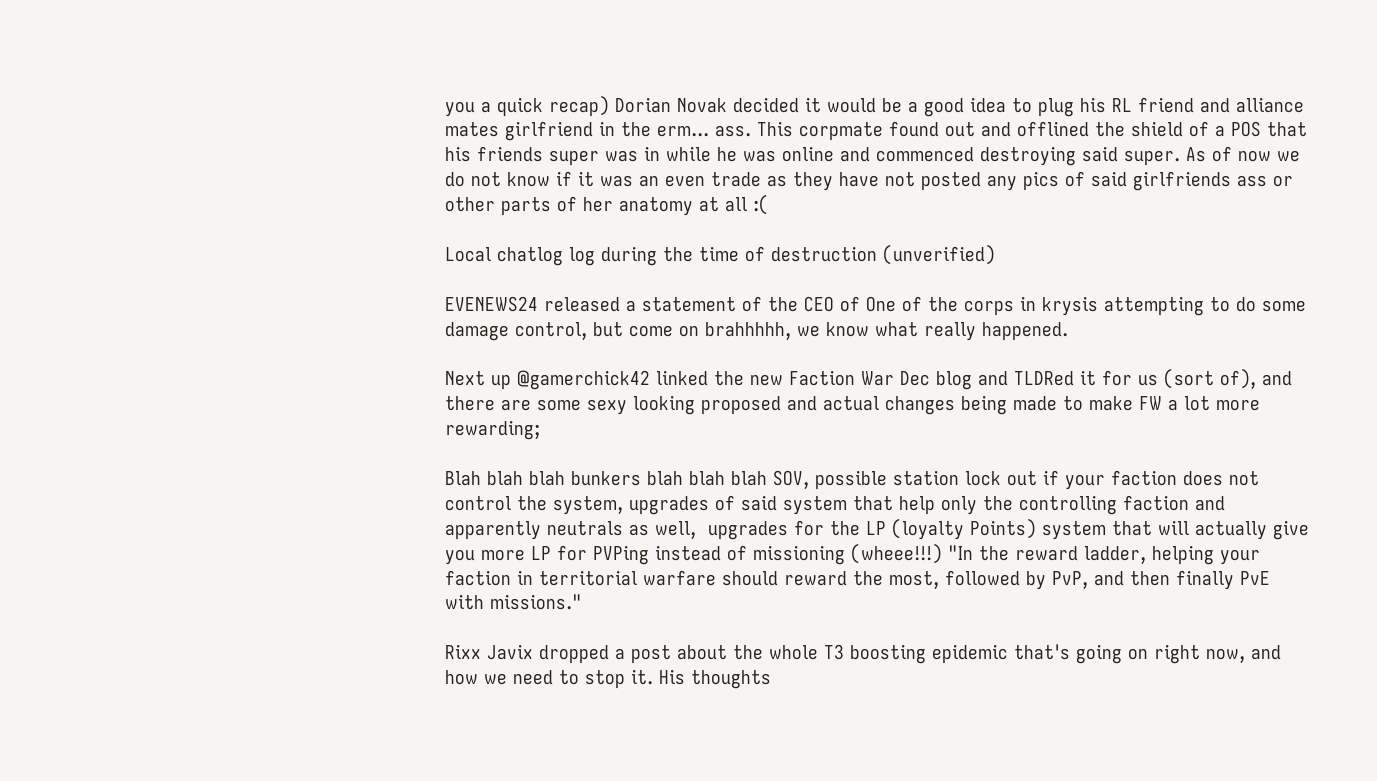you a quick recap) Dorian Novak decided it would be a good idea to plug his RL friend and alliance mates girlfriend in the erm... ass. This corpmate found out and offlined the shield of a POS that his friends super was in while he was online and commenced destroying said super. As of now we do not know if it was an even trade as they have not posted any pics of said girlfriends ass or other parts of her anatomy at all :(

Local chatlog log during the time of destruction (unverified)

EVENEWS24 released a statement of the CEO of One of the corps in krysis attempting to do some damage control, but come on brahhhhh, we know what really happened.

Next up @gamerchick42 linked the new Faction War Dec blog and TLDRed it for us (sort of), and there are some sexy looking proposed and actual changes being made to make FW a lot more rewarding;

Blah blah blah bunkers blah blah blah SOV, possible station lock out if your faction does not control the system, upgrades of said system that help only the controlling faction and apparently neutrals as well,  upgrades for the LP (loyalty Points) system that will actually give you more LP for PVPing instead of missioning (wheee!!!) "In the reward ladder, helping your faction in territorial warfare should reward the most, followed by PvP, and then finally PvE with missions."

Rixx Javix dropped a post about the whole T3 boosting epidemic that's going on right now, and how we need to stop it. His thoughts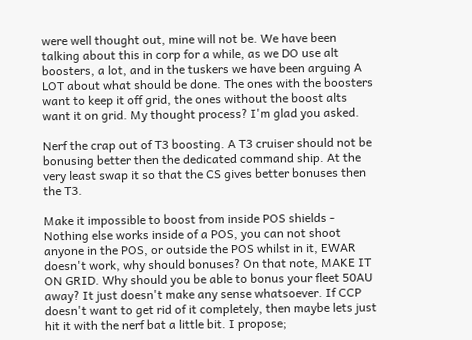were well thought out, mine will not be. We have been talking about this in corp for a while, as we DO use alt boosters, a lot, and in the tuskers we have been arguing A LOT about what should be done. The ones with the boosters want to keep it off grid, the ones without the boost alts want it on grid. My thought process? I'm glad you asked.

Nerf the crap out of T3 boosting. A T3 cruiser should not be bonusing better then the dedicated command ship. At the very least swap it so that the CS gives better bonuses then the T3.

Make it impossible to boost from inside POS shields - Nothing else works inside of a POS, you can not shoot anyone in the POS, or outside the POS whilst in it, EWAR doesn't work, why should bonuses? On that note, MAKE IT ON GRID. Why should you be able to bonus your fleet 50AU away? It just doesn't make any sense whatsoever. If CCP doesn't want to get rid of it completely, then maybe lets just hit it with the nerf bat a little bit. I propose;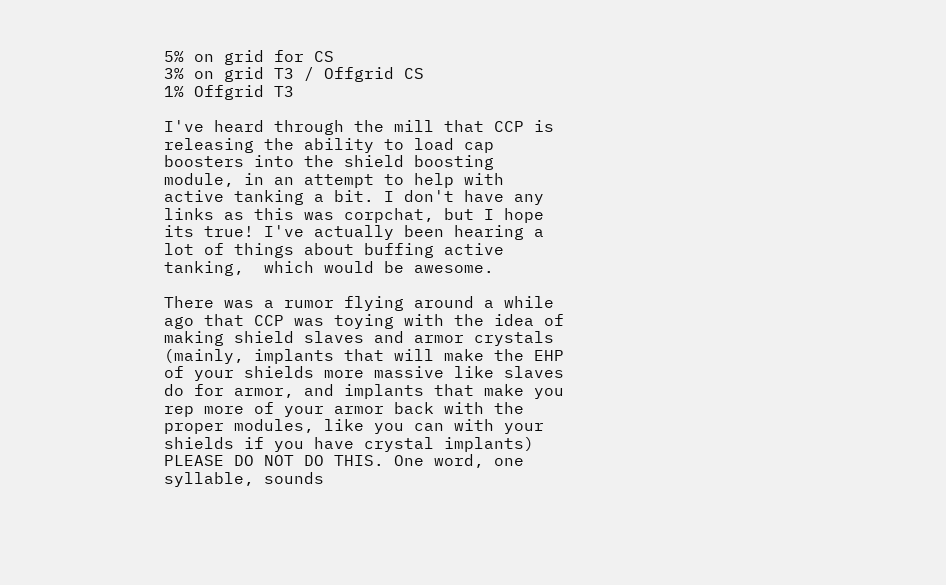5% on grid for CS
3% on grid T3 / Offgrid CS
1% Offgrid T3

I've heard through the mill that CCP is releasing the ability to load cap boosters into the shield boosting module, in an attempt to help with active tanking a bit. I don't have any links as this was corpchat, but I hope its true! I've actually been hearing a lot of things about buffing active tanking,  which would be awesome.

There was a rumor flying around a while ago that CCP was toying with the idea of making shield slaves and armor crystals (mainly, implants that will make the EHP of your shields more massive like slaves do for armor, and implants that make you rep more of your armor back with the proper modules, like you can with your shields if you have crystal implants) PLEASE DO NOT DO THIS. One word, one syllable, sounds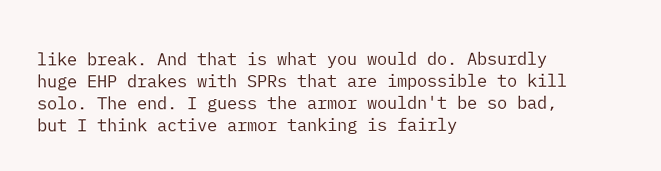like break. And that is what you would do. Absurdly huge EHP drakes with SPRs that are impossible to kill solo. The end. I guess the armor wouldn't be so bad, but I think active armor tanking is fairly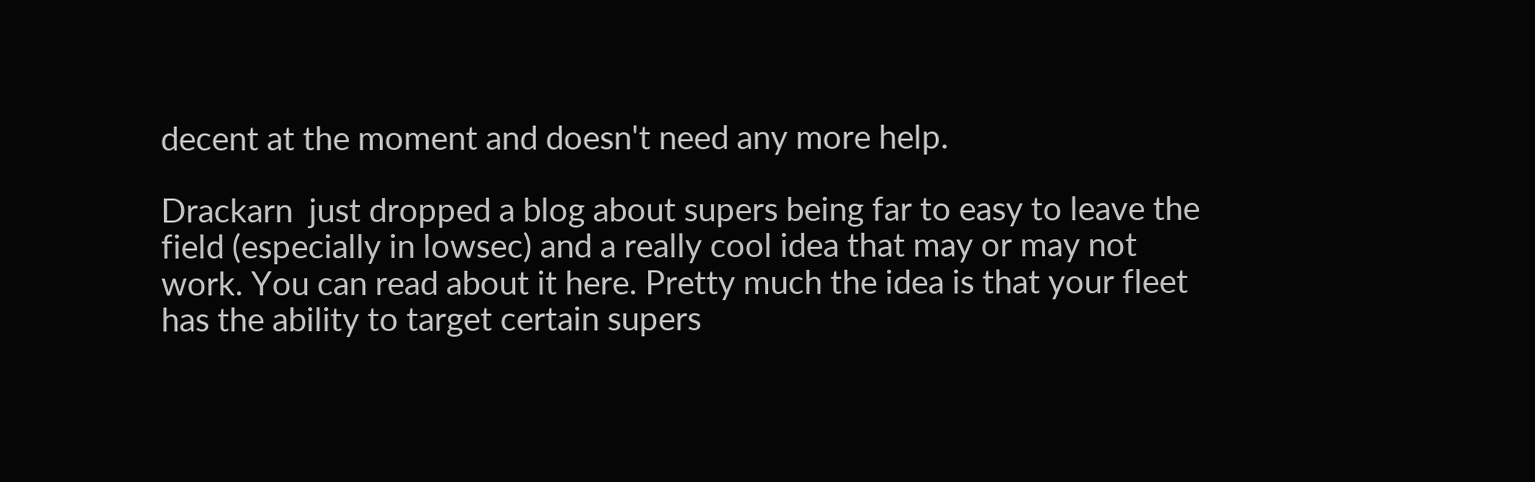decent at the moment and doesn't need any more help.

Drackarn  just dropped a blog about supers being far to easy to leave the field (especially in lowsec) and a really cool idea that may or may not work. You can read about it here. Pretty much the idea is that your fleet has the ability to target certain supers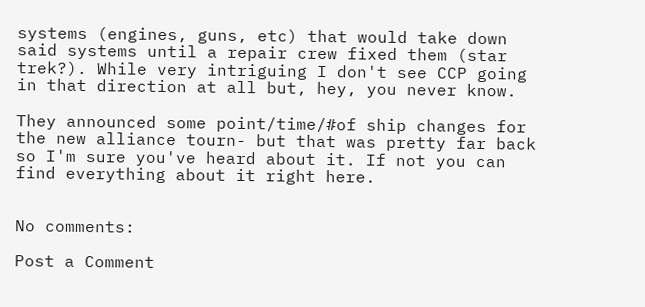systems (engines, guns, etc) that would take down said systems until a repair crew fixed them (star trek?). While very intriguing I don't see CCP going in that direction at all but, hey, you never know.

They announced some point/time/#of ship changes for the new alliance tourn- but that was pretty far back so I'm sure you've heard about it. If not you can find everything about it right here.


No comments:

Post a Comment